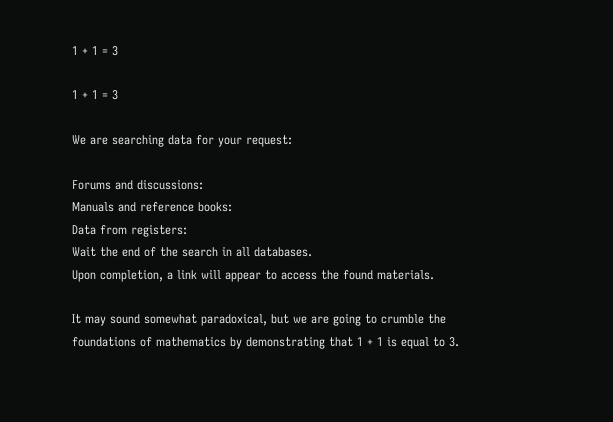1 + 1 = 3

1 + 1 = 3

We are searching data for your request:

Forums and discussions:
Manuals and reference books:
Data from registers:
Wait the end of the search in all databases.
Upon completion, a link will appear to access the found materials.

It may sound somewhat paradoxical, but we are going to crumble the foundations of mathematics by demonstrating that 1 + 1 is equal to 3.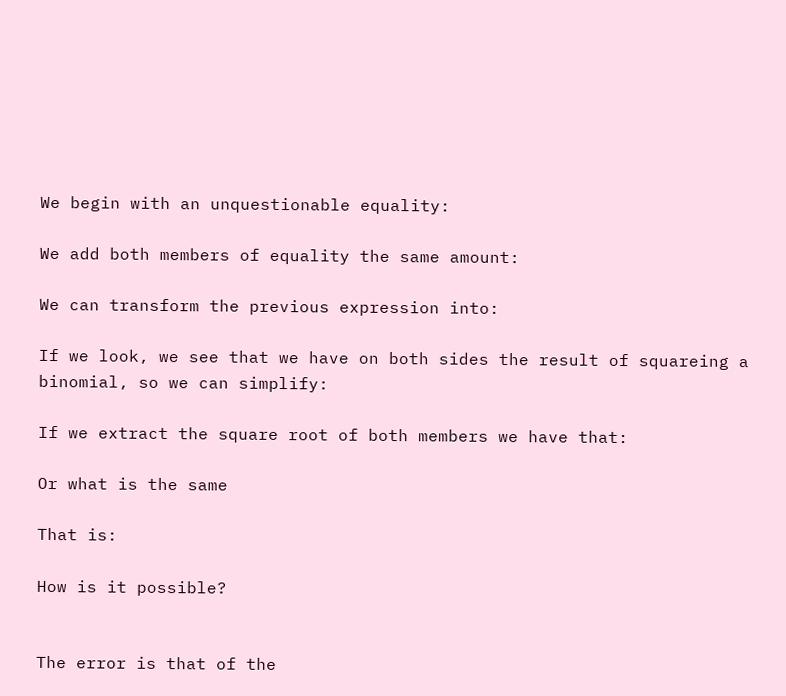We begin with an unquestionable equality:

We add both members of equality the same amount:

We can transform the previous expression into:

If we look, we see that we have on both sides the result of squareing a binomial, so we can simplify:

If we extract the square root of both members we have that:

Or what is the same

That is:

How is it possible?


The error is that of the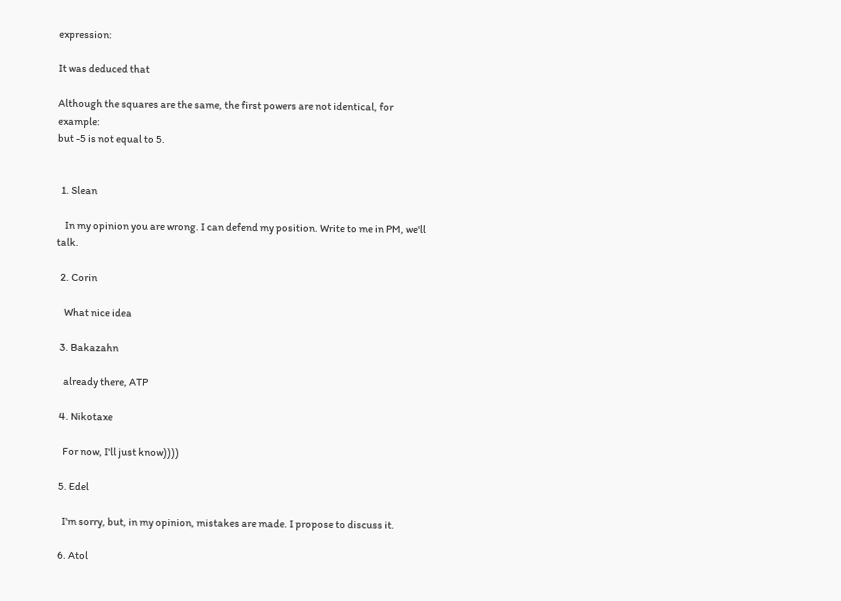expression:

It was deduced that

Although the squares are the same, the first powers are not identical, for example:
but -5 is not equal to 5.


  1. Slean

    In my opinion you are wrong. I can defend my position. Write to me in PM, we'll talk.

  2. Corin

    What nice idea

  3. Bakazahn

    already there, ATP

  4. Nikotaxe

    For now, I'll just know))))

  5. Edel

    I'm sorry, but, in my opinion, mistakes are made. I propose to discuss it.

  6. Atol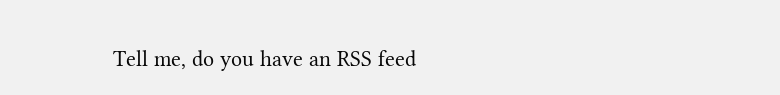Tell me, do you have an RSS feed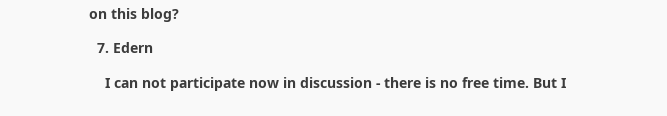on this blog?

  7. Edern

    I can not participate now in discussion - there is no free time. But I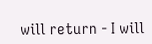will return - I will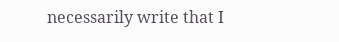necessarily write that I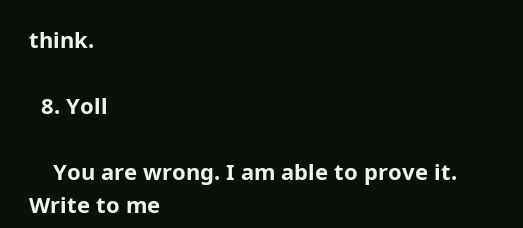think.

  8. Yoll

    You are wrong. I am able to prove it. Write to me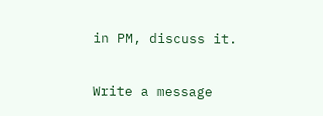in PM, discuss it.

Write a message